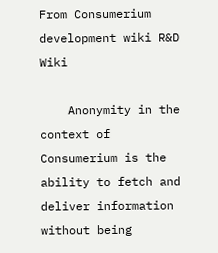From Consumerium development wiki R&D Wiki

    Anonymity in the context of Consumerium is the ability to fetch and deliver information without being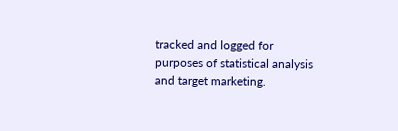tracked and logged for purposes of statistical analysis and target marketing.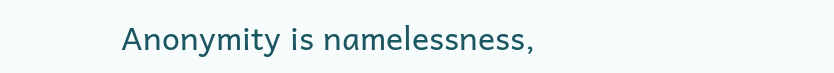Anonymity is namelessness,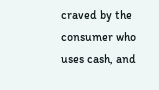craved by the consumer who uses cash, and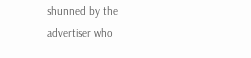shunned by the advertiser who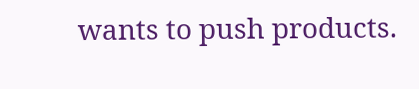wants to push products.